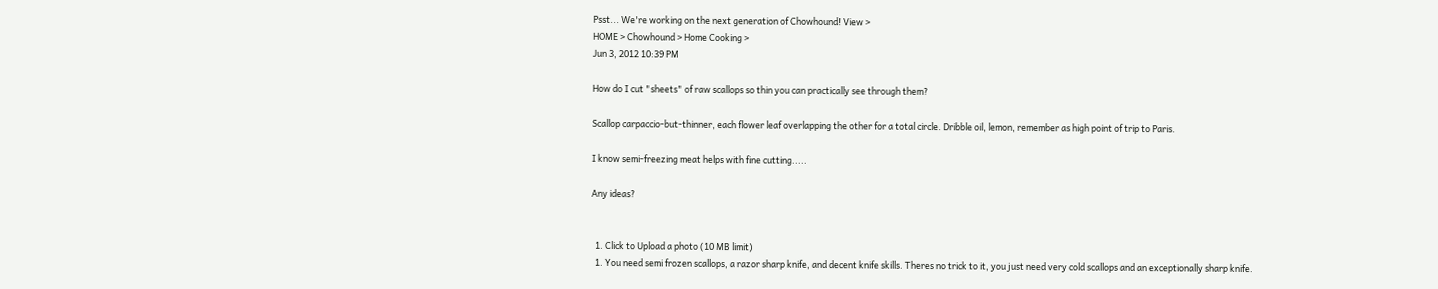Psst... We're working on the next generation of Chowhound! View >
HOME > Chowhound > Home Cooking >
Jun 3, 2012 10:39 PM

How do I cut "sheets" of raw scallops so thin you can practically see through them?

Scallop carpaccio-but-thinner, each flower leaf overlapping the other for a total circle. Dribble oil, lemon, remember as high point of trip to Paris.

I know semi-freezing meat helps with fine cutting.....

Any ideas?


  1. Click to Upload a photo (10 MB limit)
  1. You need semi frozen scallops, a razor sharp knife, and decent knife skills. Theres no trick to it, you just need very cold scallops and an exceptionally sharp knife.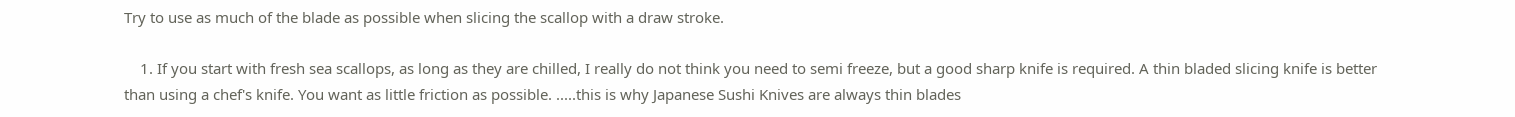Try to use as much of the blade as possible when slicing the scallop with a draw stroke.

    1. If you start with fresh sea scallops, as long as they are chilled, I really do not think you need to semi freeze, but a good sharp knife is required. A thin bladed slicing knife is better than using a chef's knife. You want as little friction as possible. .....this is why Japanese Sushi Knives are always thin blades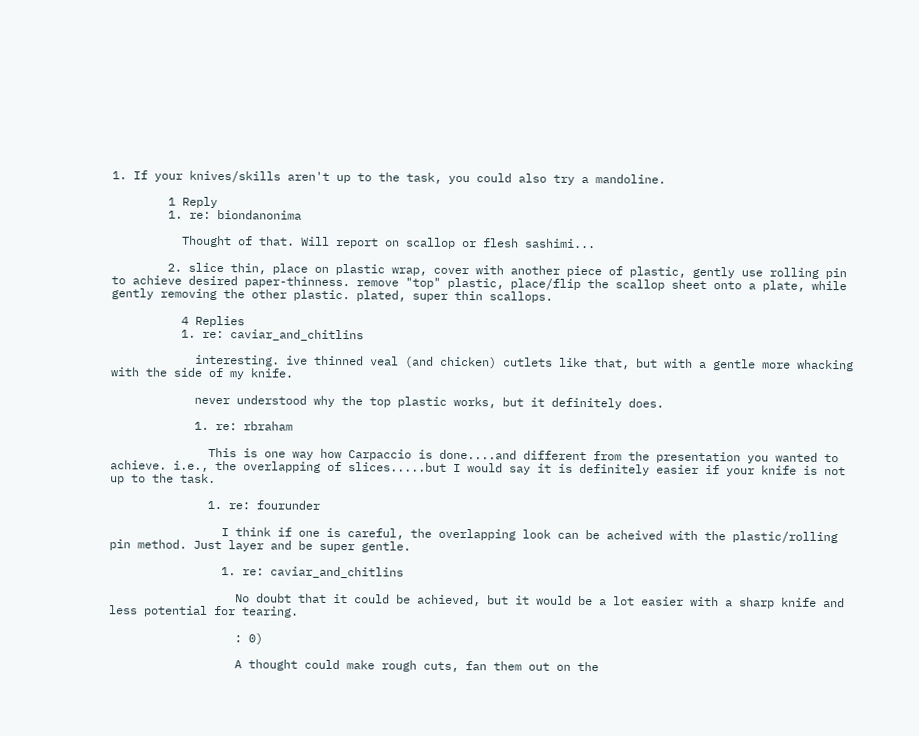1. If your knives/skills aren't up to the task, you could also try a mandoline.

        1 Reply
        1. re: biondanonima

          Thought of that. Will report on scallop or flesh sashimi...

        2. slice thin, place on plastic wrap, cover with another piece of plastic, gently use rolling pin to achieve desired paper-thinness. remove "top" plastic, place/flip the scallop sheet onto a plate, while gently removing the other plastic. plated, super thin scallops.

          4 Replies
          1. re: caviar_and_chitlins

            interesting. ive thinned veal (and chicken) cutlets like that, but with a gentle more whacking with the side of my knife.

            never understood why the top plastic works, but it definitely does.

            1. re: rbraham

              This is one way how Carpaccio is done....and different from the presentation you wanted to achieve. i.e., the overlapping of slices.....but I would say it is definitely easier if your knife is not up to the task.

              1. re: fourunder

                I think if one is careful, the overlapping look can be acheived with the plastic/rolling pin method. Just layer and be super gentle.

                1. re: caviar_and_chitlins

                  No doubt that it could be achieved, but it would be a lot easier with a sharp knife and less potential for tearing.

                  : 0)

                  A thought could make rough cuts, fan them out on the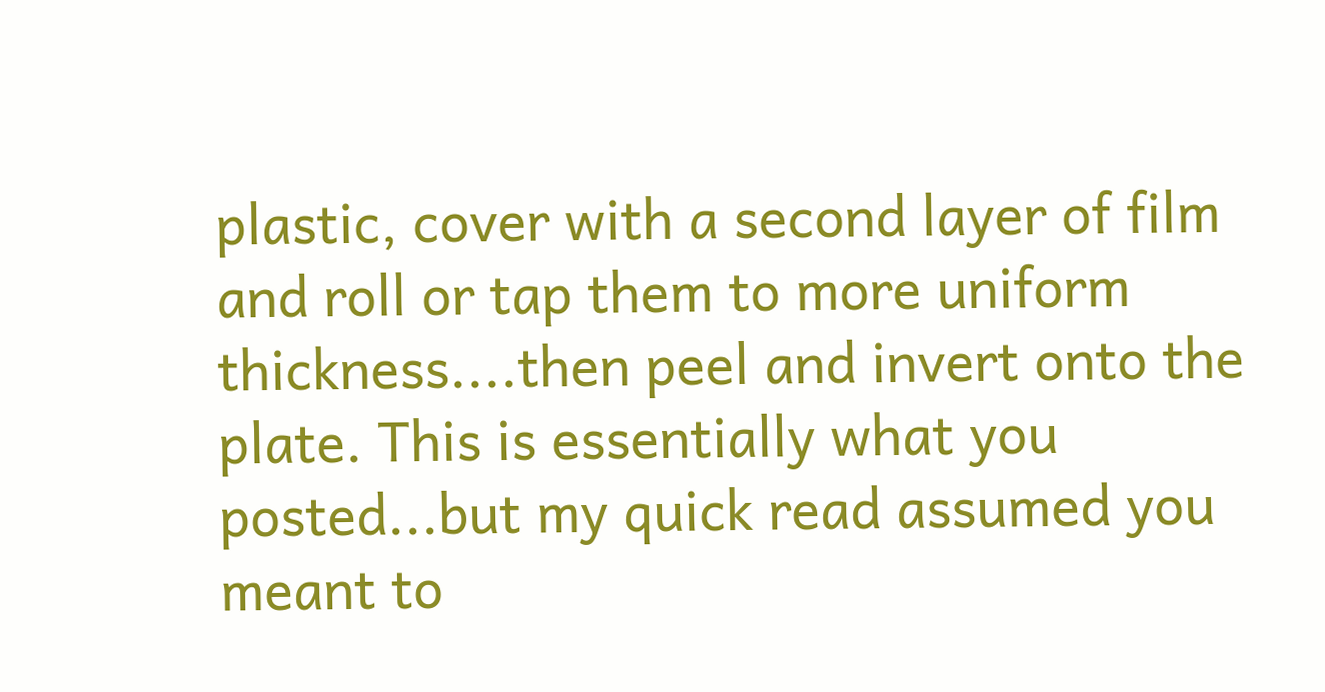plastic, cover with a second layer of film and roll or tap them to more uniform thickness....then peel and invert onto the plate. This is essentially what you posted...but my quick read assumed you meant to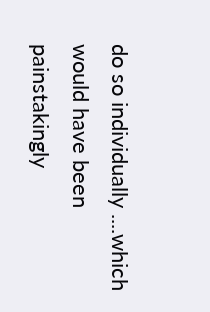do so individually ....which would have been painstakingly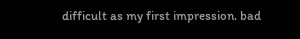difficult as my first impression. bad